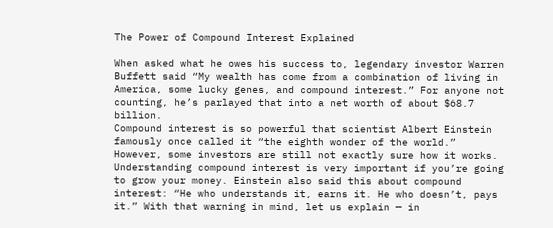The Power of Compound Interest Explained

When asked what he owes his success to, legendary investor Warren Buffett said “My wealth has come from a combination of living in America, some lucky genes, and compound interest.” For anyone not counting, he’s parlayed that into a net worth of about $68.7 billion.
Compound interest is so powerful that scientist Albert Einstein famously once called it “the eighth wonder of the world.” However, some investors are still not exactly sure how it works. Understanding compound interest is very important if you’re going to grow your money. Einstein also said this about compound interest: “He who understands it, earns it. He who doesn’t, pays it.” With that warning in mind, let us explain — in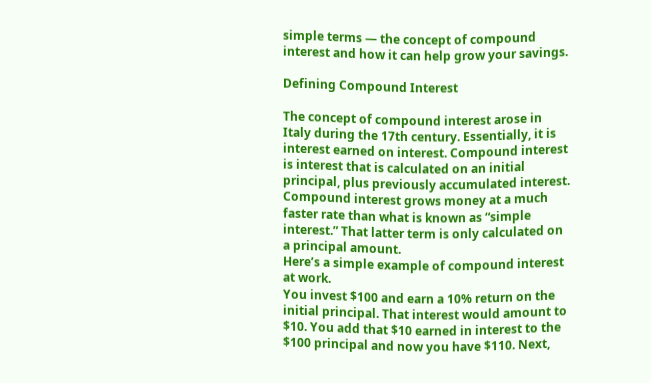simple terms — the concept of compound interest and how it can help grow your savings.

Defining Compound Interest

The concept of compound interest arose in Italy during the 17th century. Essentially, it is interest earned on interest. Compound interest is interest that is calculated on an initial principal, plus previously accumulated interest. Compound interest grows money at a much faster rate than what is known as “simple interest.” That latter term is only calculated on a principal amount.
Here’s a simple example of compound interest at work.
You invest $100 and earn a 10% return on the initial principal. That interest would amount to $10. You add that $10 earned in interest to the $100 principal and now you have $110. Next,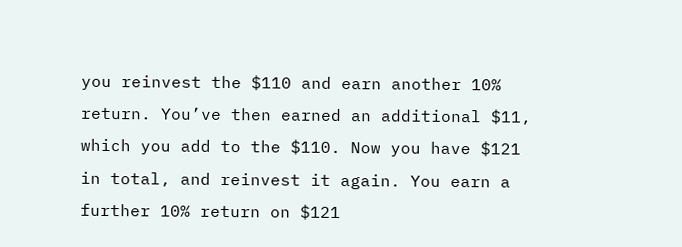you reinvest the $110 and earn another 10% return. You’ve then earned an additional $11, which you add to the $110. Now you have $121 in total, and reinvest it again. You earn a further 10% return on $121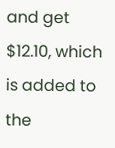and get $12.10, which is added to the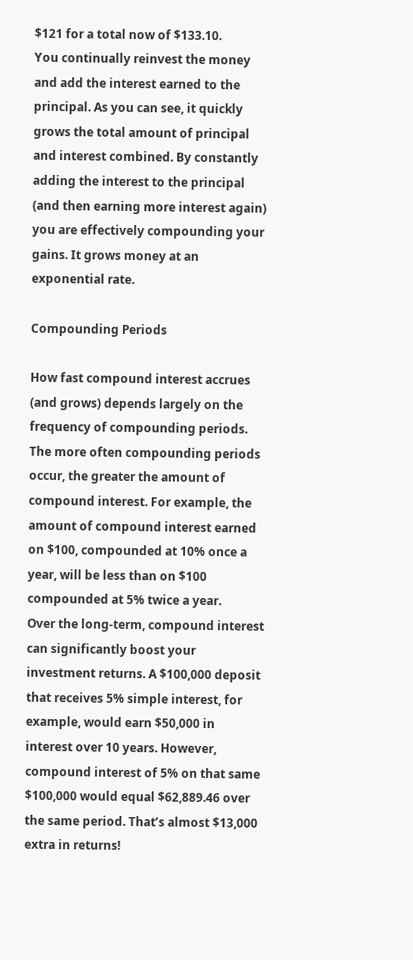$121 for a total now of $133.10.
You continually reinvest the money and add the interest earned to the principal. As you can see, it quickly grows the total amount of principal and interest combined. By constantly adding the interest to the principal (and then earning more interest again) you are effectively compounding your gains. It grows money at an exponential rate.

Compounding Periods

How fast compound interest accrues (and grows) depends largely on the frequency of compounding periods. The more often compounding periods occur, the greater the amount of compound interest. For example, the amount of compound interest earned on $100, compounded at 10% once a year, will be less than on $100 compounded at 5% twice a year.
Over the long-term, compound interest can significantly boost your investment returns. A $100,000 deposit that receives 5% simple interest, for example, would earn $50,000 in interest over 10 years. However, compound interest of 5% on that same $100,000 would equal $62,889.46 over the same period. That’s almost $13,000 extra in returns!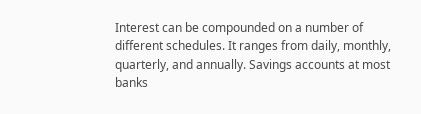Interest can be compounded on a number of different schedules. It ranges from daily, monthly, quarterly, and annually. Savings accounts at most banks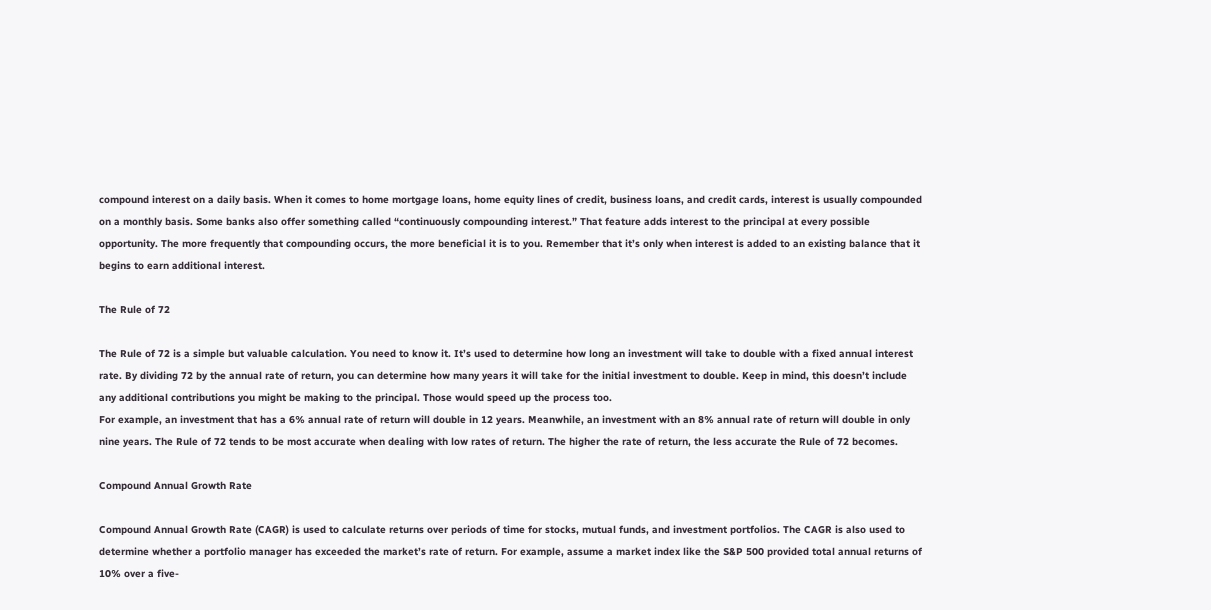compound interest on a daily basis. When it comes to home mortgage loans, home equity lines of credit, business loans, and credit cards, interest is usually compounded on a monthly basis. Some banks also offer something called “continuously compounding interest.” That feature adds interest to the principal at every possible opportunity. The more frequently that compounding occurs, the more beneficial it is to you. Remember that it’s only when interest is added to an existing balance that it begins to earn additional interest.

The Rule of 72

The Rule of 72 is a simple but valuable calculation. You need to know it. It’s used to determine how long an investment will take to double with a fixed annual interest rate. By dividing 72 by the annual rate of return, you can determine how many years it will take for the initial investment to double. Keep in mind, this doesn’t include any additional contributions you might be making to the principal. Those would speed up the process too.
For example, an investment that has a 6% annual rate of return will double in 12 years. Meanwhile, an investment with an 8% annual rate of return will double in only nine years. The Rule of 72 tends to be most accurate when dealing with low rates of return. The higher the rate of return, the less accurate the Rule of 72 becomes.

Compound Annual Growth Rate

Compound Annual Growth Rate (CAGR) is used to calculate returns over periods of time for stocks, mutual funds, and investment portfolios. The CAGR is also used to determine whether a portfolio manager has exceeded the market’s rate of return. For example, assume a market index like the S&P 500 provided total annual returns of 10% over a five-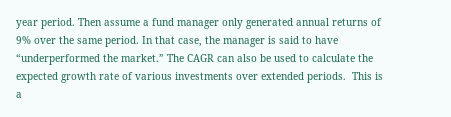year period. Then assume a fund manager only generated annual returns of 9% over the same period. In that case, the manager is said to have “underperformed the market.” The CAGR can also be used to calculate the expected growth rate of various investments over extended periods.  This is a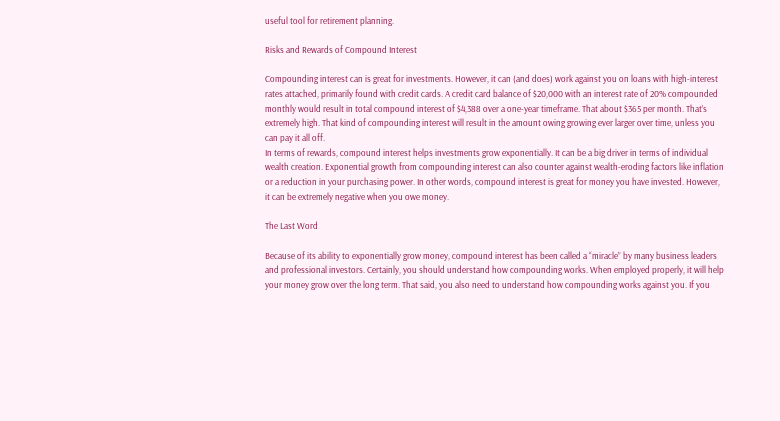useful tool for retirement planning.

Risks and Rewards of Compound Interest

Compounding interest can is great for investments. However, it can (and does) work against you on loans with high-interest rates attached, primarily found with credit cards. A credit card balance of $20,000 with an interest rate of 20% compounded monthly would result in total compound interest of $4,388 over a one-year timeframe. That about $365 per month. That’s extremely high. That kind of compounding interest will result in the amount owing growing ever larger over time, unless you can pay it all off.
In terms of rewards, compound interest helps investments grow exponentially. It can be a big driver in terms of individual wealth creation. Exponential growth from compounding interest can also counter against wealth-eroding factors like inflation or a reduction in your purchasing power. In other words, compound interest is great for money you have invested. However, it can be extremely negative when you owe money.

The Last Word

Because of its ability to exponentially grow money, compound interest has been called a “miracle” by many business leaders and professional investors. Certainly, you should understand how compounding works. When employed properly, it will help your money grow over the long term. That said, you also need to understand how compounding works against you. If you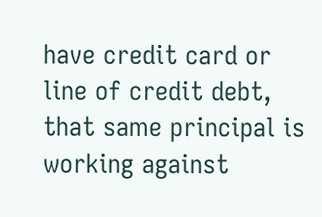have credit card or line of credit debt, that same principal is working against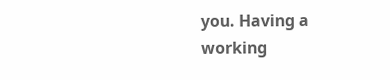you. Having a working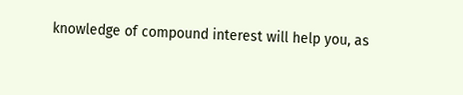knowledge of compound interest will help you, as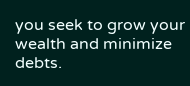you seek to grow your wealth and minimize debts.